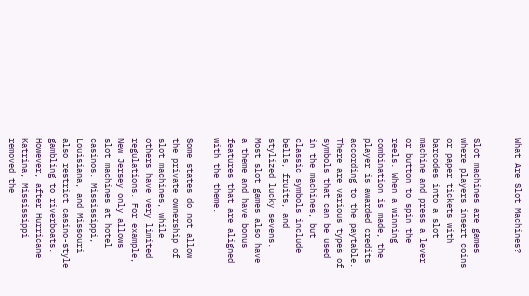What Are Slot Machines?


Slot machines are games where players insert coins or paper tickets with barcodes into a slot machine and press a lever or button to spin the reels. When a winning combination is made, the player is awarded credits according to the paytable. There are various types of symbols that can be used in the machines, but classic symbols include bells, fruits, and stylized lucky sevens. Most slot games also have a theme and have bonus features that are aligned with the theme.

Some states do not allow the private ownership of slot machines, while others have very limited regulations. For example, New Jersey only allows slot machines at hotel casinos. Mississippi, Louisiana, and Missouri also restrict casino-style gambling to riverboats. However, after Hurricane Katrina, Mississippi removed the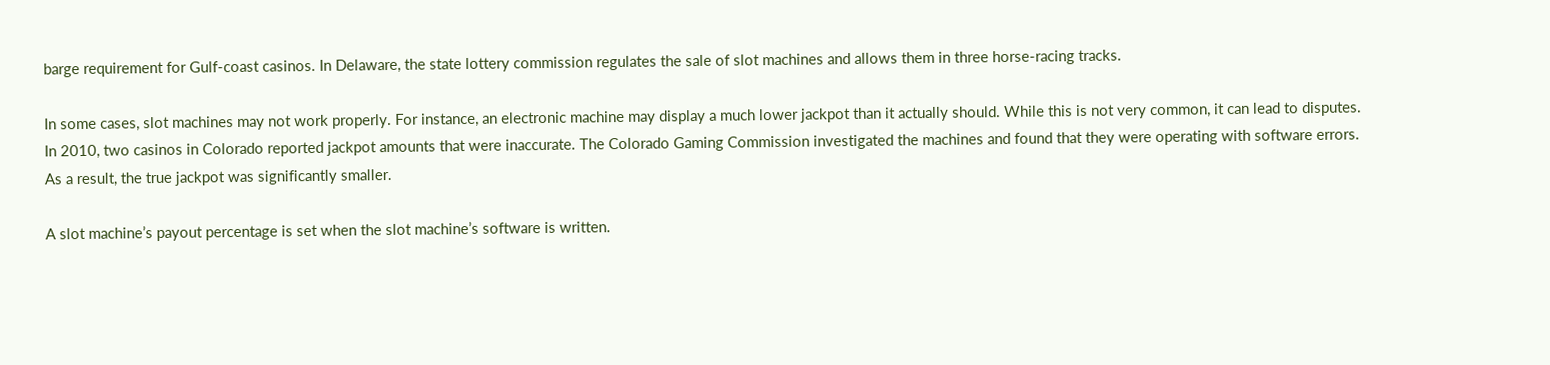barge requirement for Gulf-coast casinos. In Delaware, the state lottery commission regulates the sale of slot machines and allows them in three horse-racing tracks.

In some cases, slot machines may not work properly. For instance, an electronic machine may display a much lower jackpot than it actually should. While this is not very common, it can lead to disputes. In 2010, two casinos in Colorado reported jackpot amounts that were inaccurate. The Colorado Gaming Commission investigated the machines and found that they were operating with software errors. As a result, the true jackpot was significantly smaller.

A slot machine’s payout percentage is set when the slot machine’s software is written.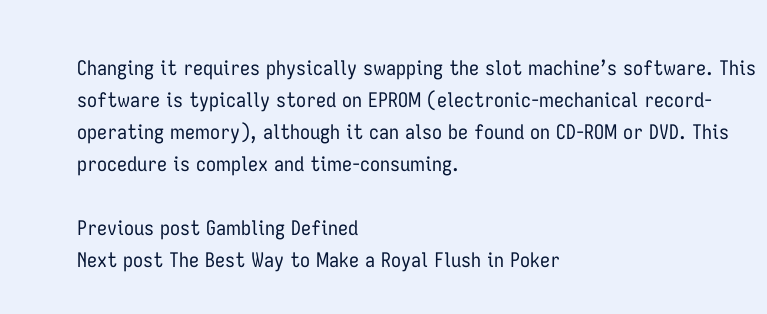Changing it requires physically swapping the slot machine’s software. This software is typically stored on EPROM (electronic-mechanical record-operating memory), although it can also be found on CD-ROM or DVD. This procedure is complex and time-consuming.

Previous post Gambling Defined
Next post The Best Way to Make a Royal Flush in Poker